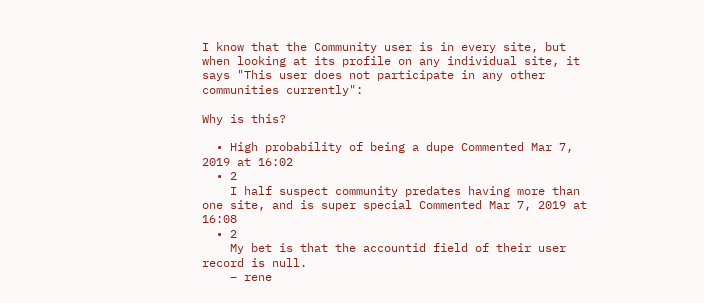I know that the Community user is in every site, but when looking at its profile on any individual site, it says "This user does not participate in any other communities currently":

Why is this?

  • High probability of being a dupe Commented Mar 7, 2019 at 16:02
  • 2
    I half suspect community predates having more than one site, and is super special Commented Mar 7, 2019 at 16:08
  • 2
    My bet is that the accountid field of their user record is null.
    – rene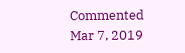Commented Mar 7, 2019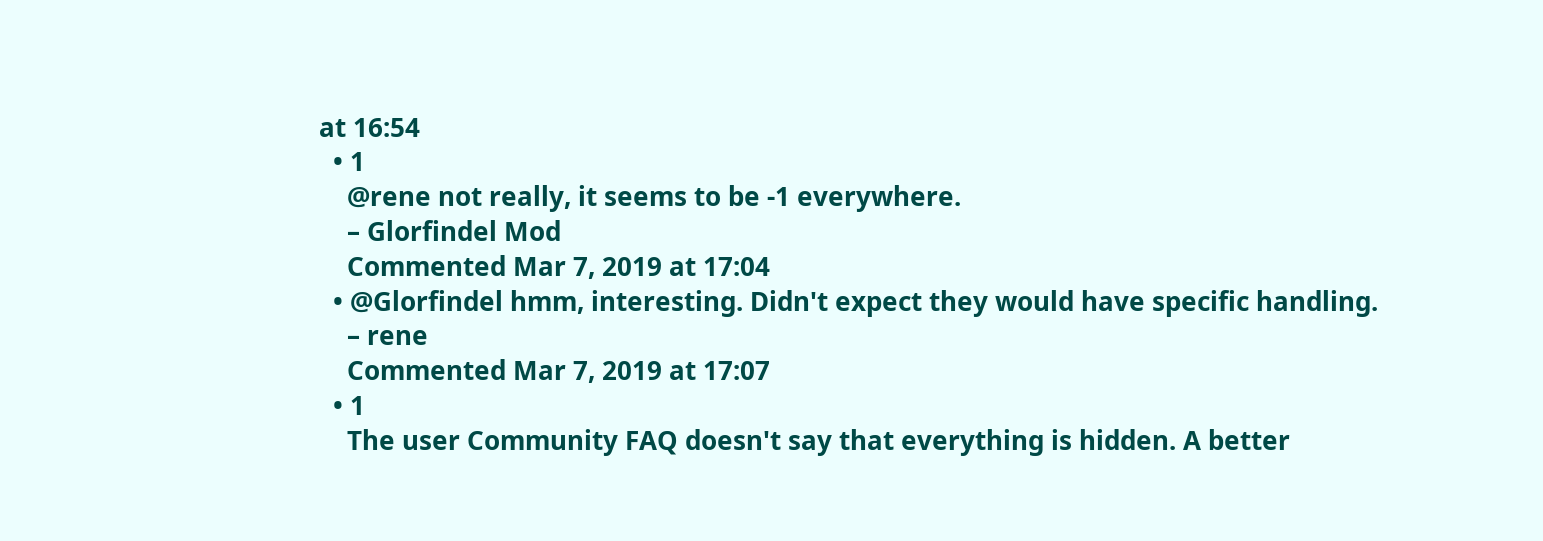at 16:54
  • 1
    @rene not really, it seems to be -1 everywhere.
    – Glorfindel Mod
    Commented Mar 7, 2019 at 17:04
  • @Glorfindel hmm, interesting. Didn't expect they would have specific handling.
    – rene
    Commented Mar 7, 2019 at 17:07
  • 1
    The user Community FAQ doesn't say that everything is hidden. A better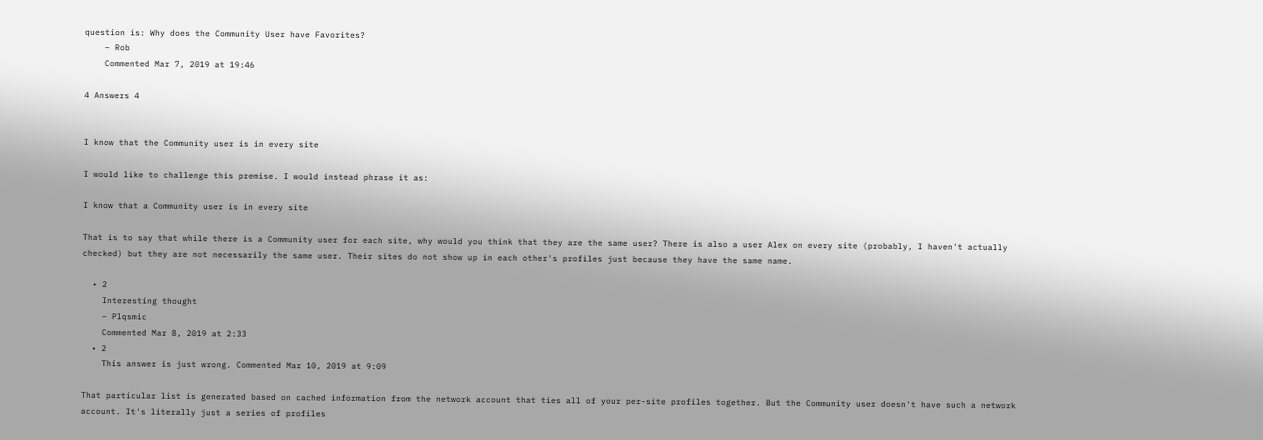question is: Why does the Community User have Favorites?
    – Rob
    Commented Mar 7, 2019 at 19:46

4 Answers 4


I know that the Community user is in every site

I would like to challenge this premise. I would instead phrase it as:

I know that a Community user is in every site

That is to say that while there is a Community user for each site, why would you think that they are the same user? There is also a user Alex on every site (probably, I haven't actually checked) but they are not necessarily the same user. Their sites do not show up in each other's profiles just because they have the same name.

  • 2
    Interesting thought
    – Plqsmic
    Commented Mar 8, 2019 at 2:33
  • 2
    This answer is just wrong. Commented Mar 10, 2019 at 9:09

That particular list is generated based on cached information from the network account that ties all of your per-site profiles together. But the Community user doesn't have such a network account. It's literally just a series of profiles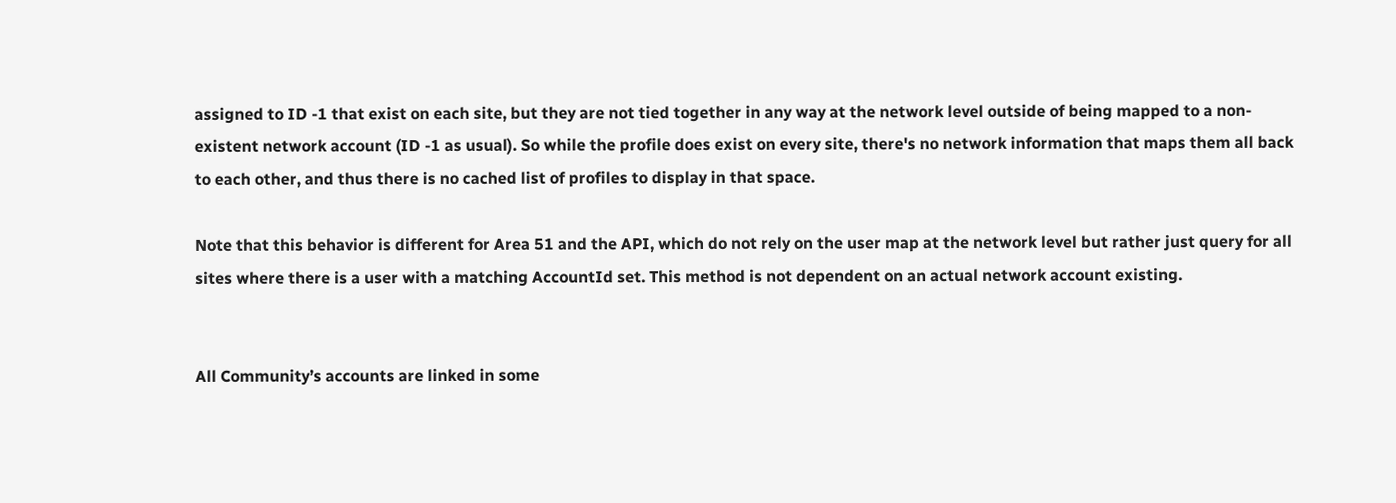assigned to ID -1 that exist on each site, but they are not tied together in any way at the network level outside of being mapped to a non-existent network account (ID -1 as usual). So while the profile does exist on every site, there's no network information that maps them all back to each other, and thus there is no cached list of profiles to display in that space.

Note that this behavior is different for Area 51 and the API, which do not rely on the user map at the network level but rather just query for all sites where there is a user with a matching AccountId set. This method is not dependent on an actual network account existing.


All Community’s accounts are linked in some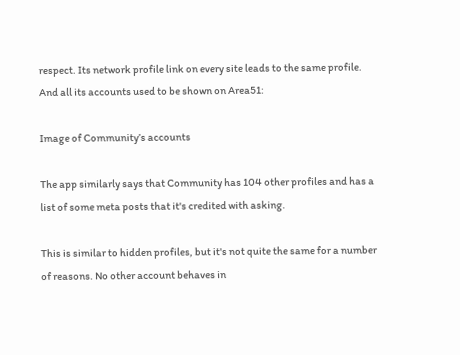respect. Its network profile link on every site leads to the same profile. And all its accounts used to be shown on Area51:

Image of Community’s accounts

The app similarly says that Community has 104 other profiles and has a list of some meta posts that it's credited with asking.

This is similar to hidden profiles, but it's not quite the same for a number of reasons. No other account behaves in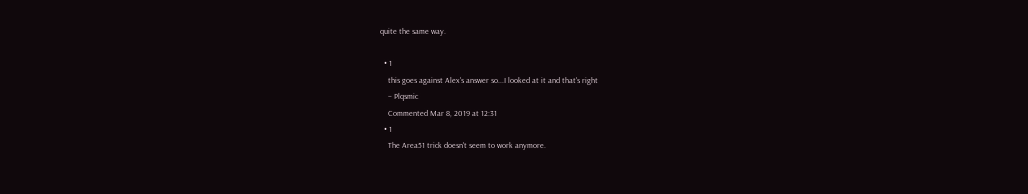quite the same way.

  • 1
    this goes against Alex's answer so...I looked at it and that's right
    – Plqsmic
    Commented Mar 8, 2019 at 12:31
  • 1
    The Area51 trick doesn't seem to work anymore.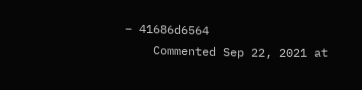– 41686d6564
    Commented Sep 22, 2021 at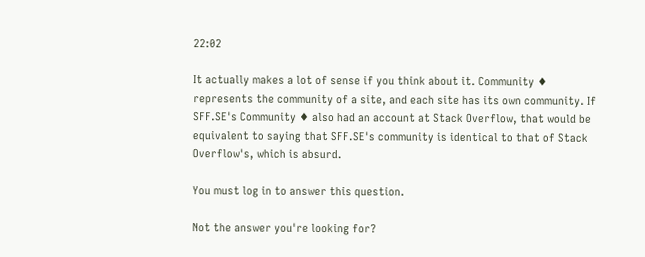22:02

It actually makes a lot of sense if you think about it. Community ♦ represents the community of a site, and each site has its own community. If SFF.SE's Community ♦ also had an account at Stack Overflow, that would be equivalent to saying that SFF.SE's community is identical to that of Stack Overflow's, which is absurd.

You must log in to answer this question.

Not the answer you're looking for?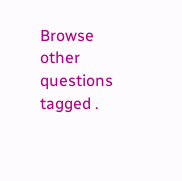Browse other questions tagged .